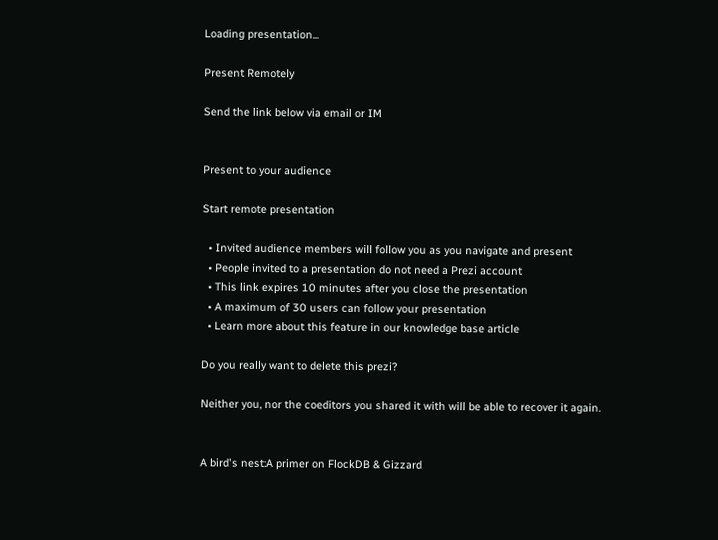Loading presentation...

Present Remotely

Send the link below via email or IM


Present to your audience

Start remote presentation

  • Invited audience members will follow you as you navigate and present
  • People invited to a presentation do not need a Prezi account
  • This link expires 10 minutes after you close the presentation
  • A maximum of 30 users can follow your presentation
  • Learn more about this feature in our knowledge base article

Do you really want to delete this prezi?

Neither you, nor the coeditors you shared it with will be able to recover it again.


A bird's nest:A primer on FlockDB & Gizzard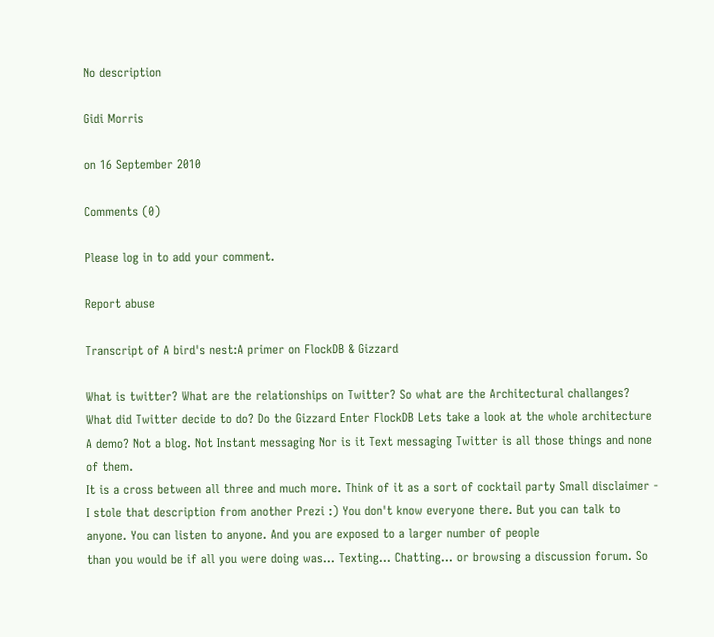No description

Gidi Morris

on 16 September 2010

Comments (0)

Please log in to add your comment.

Report abuse

Transcript of A bird's nest:A primer on FlockDB & Gizzard

What is twitter? What are the relationships on Twitter? So what are the Architectural challanges? What did Twitter decide to do? Do the Gizzard Enter FlockDB Lets take a look at the whole architecture A demo? Not a blog. Not Instant messaging Nor is it Text messaging Twitter is all those things and none of them.
It is a cross between all three and much more. Think of it as a sort of cocktail party Small disclaimer -
I stole that description from another Prezi :) You don't know everyone there. But you can talk to anyone. You can listen to anyone. And you are exposed to a larger number of people
than you would be if all you were doing was... Texting... Chatting... or browsing a discussion forum. So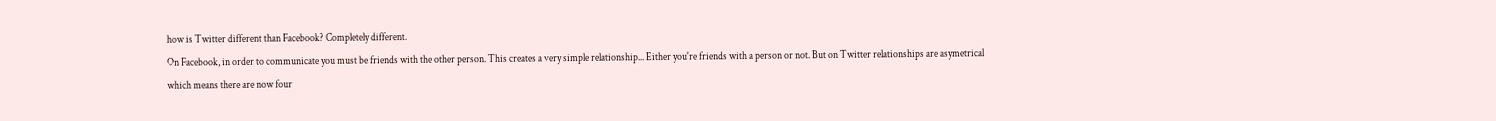how is Twitter different than Facebook? Completely different.
On Facebook, in order to communicate you must be friends with the other person. This creates a very simple relationship... Either you're friends with a person or not. But on Twitter relationships are asymetrical
which means there are now four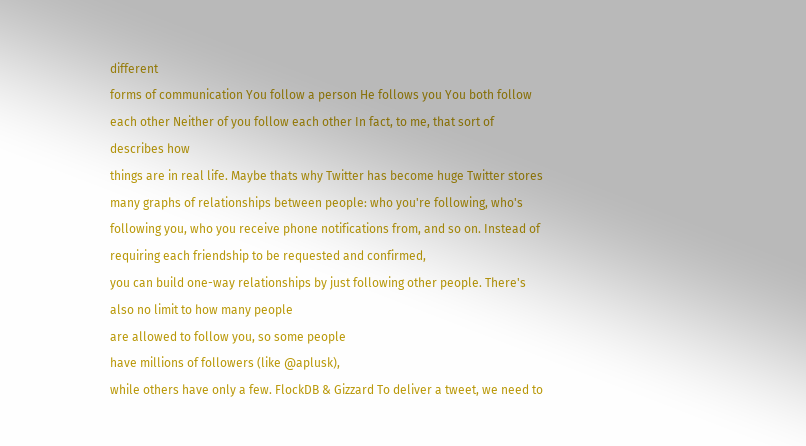different
forms of communication You follow a person He follows you You both follow each other Neither of you follow each other In fact, to me, that sort of describes how
things are in real life. Maybe thats why Twitter has become huge Twitter stores many graphs of relationships between people: who you're following, who's following you, who you receive phone notifications from, and so on. Instead of requiring each friendship to be requested and confirmed,
you can build one-way relationships by just following other people. There's also no limit to how many people
are allowed to follow you, so some people
have millions of followers (like @aplusk),
while others have only a few. FlockDB & Gizzard To deliver a tweet, we need to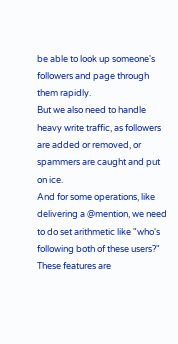be able to look up someone's followers and page through them rapidly.
But we also need to handle heavy write traffic, as followers are added or removed, or spammers are caught and put on ice.
And for some operations, like delivering a @mention, we need to do set arithmetic like "who's following both of these users?" These features are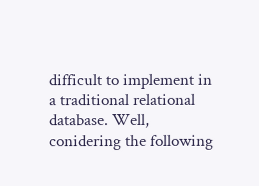difficult to implement in a traditional relational database. Well, conidering the following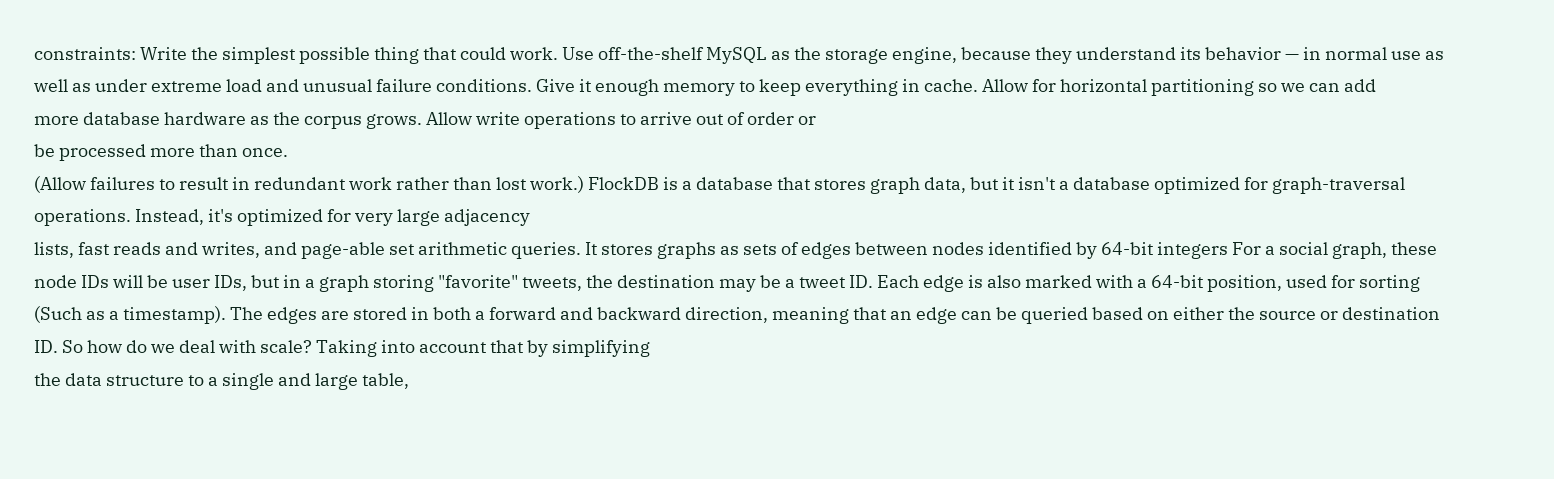constraints: Write the simplest possible thing that could work. Use off-the-shelf MySQL as the storage engine, because they understand its behavior — in normal use as well as under extreme load and unusual failure conditions. Give it enough memory to keep everything in cache. Allow for horizontal partitioning so we can add
more database hardware as the corpus grows. Allow write operations to arrive out of order or
be processed more than once.
(Allow failures to result in redundant work rather than lost work.) FlockDB is a database that stores graph data, but it isn't a database optimized for graph-traversal operations. Instead, it's optimized for very large adjacency
lists, fast reads and writes, and page-able set arithmetic queries. It stores graphs as sets of edges between nodes identified by 64-bit integers For a social graph, these node IDs will be user IDs, but in a graph storing "favorite" tweets, the destination may be a tweet ID. Each edge is also marked with a 64-bit position, used for sorting (Such as a timestamp). The edges are stored in both a forward and backward direction, meaning that an edge can be queried based on either the source or destination ID. So how do we deal with scale? Taking into account that by simplifying
the data structure to a single and large table,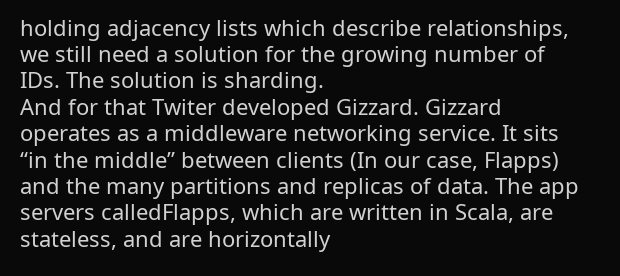holding adjacency lists which describe relationships,
we still need a solution for the growing number of IDs. The solution is sharding.
And for that Twiter developed Gizzard. Gizzard operates as a middleware networking service. It sits “in the middle” between clients (In our case, Flapps) and the many partitions and replicas of data. The app servers calledFlapps, which are written in Scala, are stateless, and are horizontally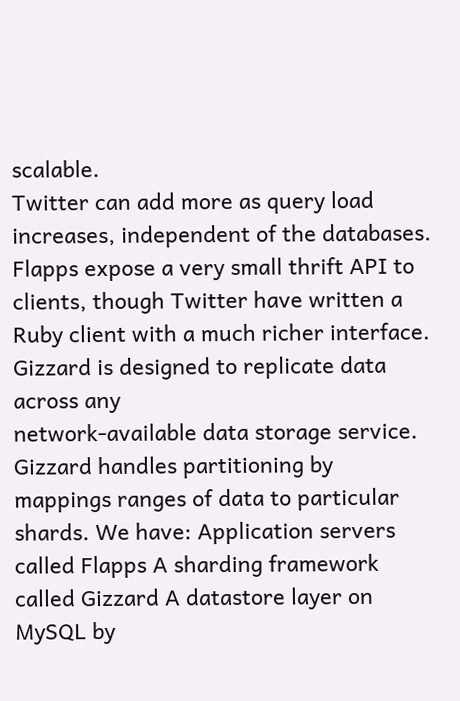scalable.
Twitter can add more as query load increases, independent of the databases.
Flapps expose a very small thrift API to clients, though Twitter have written a Ruby client with a much richer interface. Gizzard is designed to replicate data across any
network-available data storage service. Gizzard handles partitioning by mappings ranges of data to particular shards. We have: Application servers called Flapps A sharding framework called Gizzard A datastore layer on MySQL by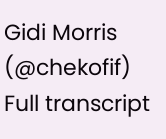Gidi Morris (@chekofif)
Full transcript